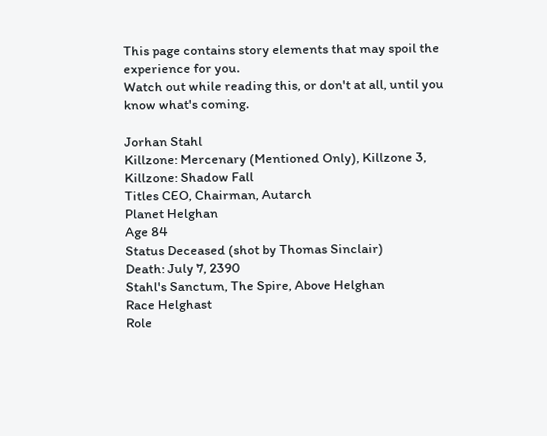This page contains story elements that may spoil the experience for you.
Watch out while reading this, or don't at all, until you know what's coming.

Jorhan Stahl
Killzone: Mercenary (Mentioned Only), Killzone 3, Killzone: Shadow Fall
Titles CEO, Chairman, Autarch
Planet Helghan
Age 84
Status Deceased (shot by Thomas Sinclair)
Death: July 7, 2390
Stahl's Sanctum, The Spire, Above Helghan
Race Helghast
Role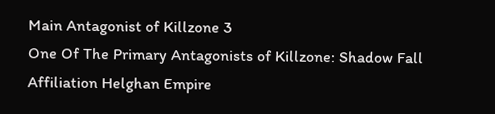Main Antagonist of Killzone 3
One Of The Primary Antagonists of Killzone: Shadow Fall
Affiliation Helghan Empire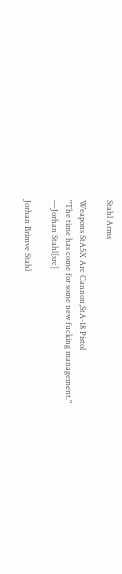Stahl Arms

Weapons StA5X Arc Cannon,StA-18 Pistol
"The time has come for some new fucking management."
—Jorhan Stahl[src]

Jorhan Brimve Stahl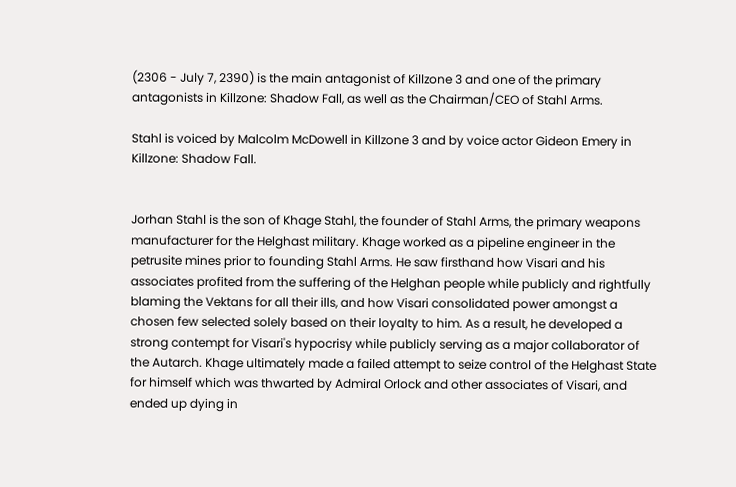(2306 - July 7, 2390) is the main antagonist of Killzone 3 and one of the primary antagonists in Killzone: Shadow Fall, as well as the Chairman/CEO of Stahl Arms.

Stahl is voiced by Malcolm McDowell in Killzone 3 and by voice actor Gideon Emery in Killzone: Shadow Fall.


Jorhan Stahl is the son of Khage Stahl, the founder of Stahl Arms, the primary weapons manufacturer for the Helghast military. Khage worked as a pipeline engineer in the petrusite mines prior to founding Stahl Arms. He saw firsthand how Visari and his associates profited from the suffering of the Helghan people while publicly and rightfully blaming the Vektans for all their ills, and how Visari consolidated power amongst a chosen few selected solely based on their loyalty to him. As a result, he developed a strong contempt for Visari's hypocrisy while publicly serving as a major collaborator of the Autarch. Khage ultimately made a failed attempt to seize control of the Helghast State for himself which was thwarted by Admiral Orlock and other associates of Visari, and ended up dying in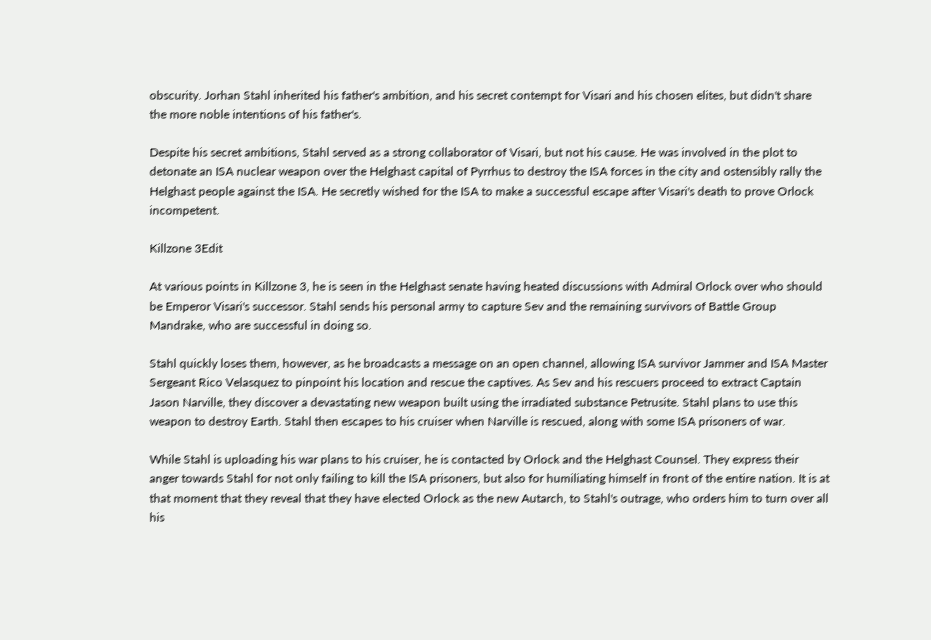obscurity. Jorhan Stahl inherited his father's ambition, and his secret contempt for Visari and his chosen elites, but didn't share the more noble intentions of his father's.

Despite his secret ambitions, Stahl served as a strong collaborator of Visari, but not his cause. He was involved in the plot to detonate an ISA nuclear weapon over the Helghast capital of Pyrrhus to destroy the ISA forces in the city and ostensibly rally the Helghast people against the ISA. He secretly wished for the ISA to make a successful escape after Visari's death to prove Orlock incompetent.

Killzone 3Edit

At various points in Killzone 3, he is seen in the Helghast senate having heated discussions with Admiral Orlock over who should be Emperor Visari's successor. Stahl sends his personal army to capture Sev and the remaining survivors of Battle Group Mandrake, who are successful in doing so.

Stahl quickly loses them, however, as he broadcasts a message on an open channel, allowing ISA survivor Jammer and ISA Master Sergeant Rico Velasquez to pinpoint his location and rescue the captives. As Sev and his rescuers proceed to extract Captain Jason Narville, they discover a devastating new weapon built using the irradiated substance Petrusite. Stahl plans to use this weapon to destroy Earth. Stahl then escapes to his cruiser when Narville is rescued, along with some ISA prisoners of war.

While Stahl is uploading his war plans to his cruiser, he is contacted by Orlock and the Helghast Counsel. They express their anger towards Stahl for not only failing to kill the ISA prisoners, but also for humiliating himself in front of the entire nation. It is at that moment that they reveal that they have elected Orlock as the new Autarch, to Stahl's outrage, who orders him to turn over all his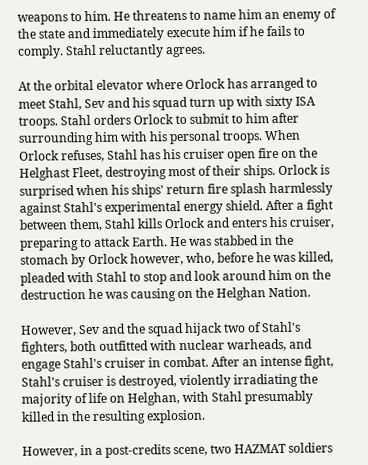weapons to him. He threatens to name him an enemy of the state and immediately execute him if he fails to comply. Stahl reluctantly agrees.

At the orbital elevator where Orlock has arranged to meet Stahl, Sev and his squad turn up with sixty ISA troops. Stahl orders Orlock to submit to him after surrounding him with his personal troops. When Orlock refuses, Stahl has his cruiser open fire on the Helghast Fleet, destroying most of their ships. Orlock is surprised when his ships' return fire splash harmlessly against Stahl's experimental energy shield. After a fight between them, Stahl kills Orlock and enters his cruiser, preparing to attack Earth. He was stabbed in the stomach by Orlock however, who, before he was killed, pleaded with Stahl to stop and look around him on the destruction he was causing on the Helghan Nation.

However, Sev and the squad hijack two of Stahl's fighters, both outfitted with nuclear warheads, and engage Stahl's cruiser in combat. After an intense fight, Stahl's cruiser is destroyed, violently irradiating the majority of life on Helghan, with Stahl presumably killed in the resulting explosion.

However, in a post-credits scene, two HAZMAT soldiers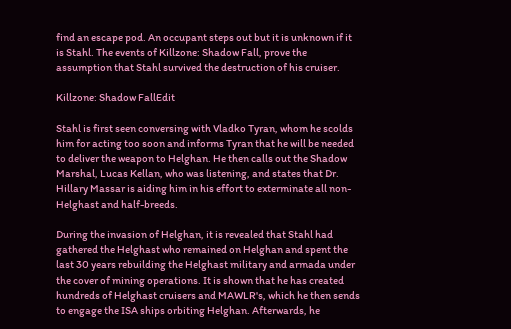find an escape pod. An occupant steps out but it is unknown if it is Stahl. The events of Killzone: Shadow Fall, prove the assumption that Stahl survived the destruction of his cruiser.

Killzone: Shadow FallEdit

Stahl is first seen conversing with Vladko Tyran, whom he scolds him for acting too soon and informs Tyran that he will be needed to deliver the weapon to Helghan. He then calls out the Shadow Marshal, Lucas Kellan, who was listening, and states that Dr. Hillary Massar is aiding him in his effort to exterminate all non-Helghast and half-breeds.

During the invasion of Helghan, it is revealed that Stahl had gathered the Helghast who remained on Helghan and spent the last 30 years rebuilding the Helghast military and armada under the cover of mining operations. It is shown that he has created hundreds of Helghast cruisers and MAWLR's, which he then sends to engage the ISA ships orbiting Helghan. Afterwards, he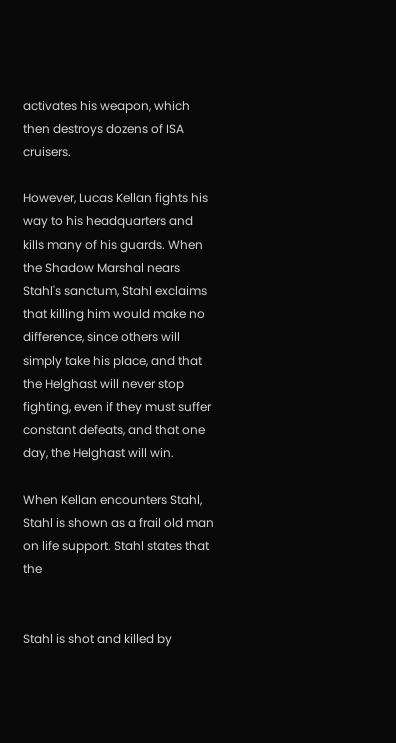activates his weapon, which then destroys dozens of ISA cruisers.

However, Lucas Kellan fights his way to his headquarters and kills many of his guards. When the Shadow Marshal nears Stahl's sanctum, Stahl exclaims that killing him would make no difference, since others will simply take his place, and that the Helghast will never stop fighting, even if they must suffer constant defeats, and that one day, the Helghast will win.

When Kellan encounters Stahl, Stahl is shown as a frail old man on life support. Stahl states that the


Stahl is shot and killed by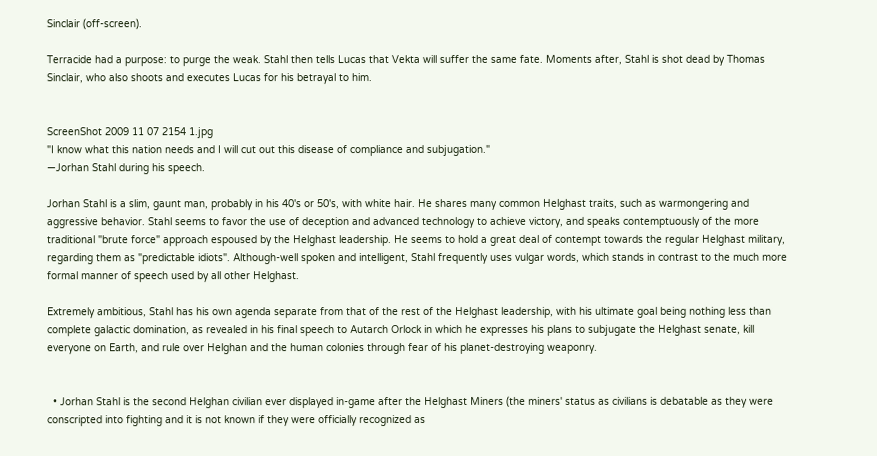Sinclair (off-screen).

Terracide had a purpose: to purge the weak. Stahl then tells Lucas that Vekta will suffer the same fate. Moments after, Stahl is shot dead by Thomas Sinclair, who also shoots and executes Lucas for his betrayal to him.


ScreenShot 2009 11 07 2154 1.jpg
"I know what this nation needs and I will cut out this disease of compliance and subjugation."
—Jorhan Stahl during his speech.

Jorhan Stahl is a slim, gaunt man, probably in his 40's or 50's, with white hair. He shares many common Helghast traits, such as warmongering and aggressive behavior. Stahl seems to favor the use of deception and advanced technology to achieve victory, and speaks contemptuously of the more traditional "brute force" approach espoused by the Helghast leadership. He seems to hold a great deal of contempt towards the regular Helghast military, regarding them as "predictable idiots". Although-well spoken and intelligent, Stahl frequently uses vulgar words, which stands in contrast to the much more formal manner of speech used by all other Helghast.

Extremely ambitious, Stahl has his own agenda separate from that of the rest of the Helghast leadership, with his ultimate goal being nothing less than complete galactic domination, as revealed in his final speech to Autarch Orlock in which he expresses his plans to subjugate the Helghast senate, kill everyone on Earth, and rule over Helghan and the human colonies through fear of his planet-destroying weaponry.


  • Jorhan Stahl is the second Helghan civilian ever displayed in-game after the Helghast Miners (the miners' status as civilians is debatable as they were conscripted into fighting and it is not known if they were officially recognized as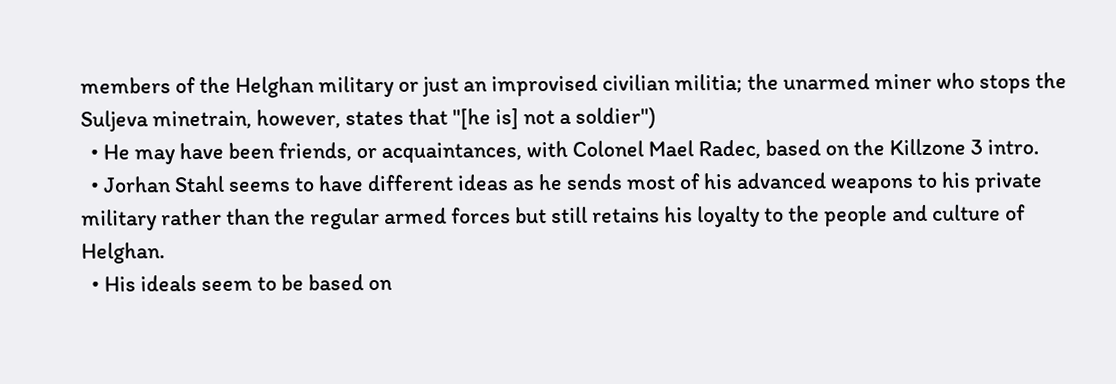members of the Helghan military or just an improvised civilian militia; the unarmed miner who stops the Suljeva minetrain, however, states that "[he is] not a soldier")
  • He may have been friends, or acquaintances, with Colonel Mael Radec, based on the Killzone 3 intro.
  • Jorhan Stahl seems to have different ideas as he sends most of his advanced weapons to his private military rather than the regular armed forces but still retains his loyalty to the people and culture of Helghan.
  • His ideals seem to be based on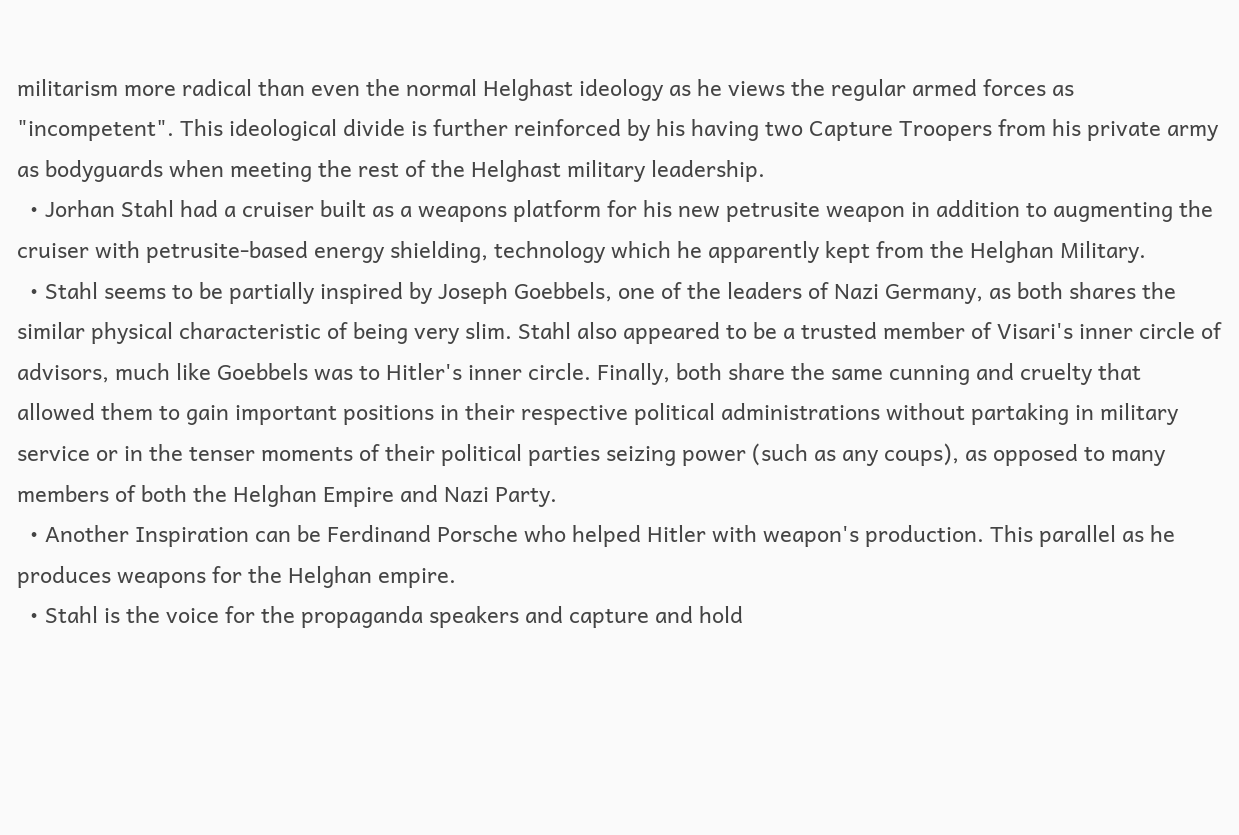militarism more radical than even the normal Helghast ideology as he views the regular armed forces as "incompetent". This ideological divide is further reinforced by his having two Capture Troopers from his private army as bodyguards when meeting the rest of the Helghast military leadership.
  • Jorhan Stahl had a cruiser built as a weapons platform for his new petrusite weapon in addition to augmenting the cruiser with petrusite-based energy shielding, technology which he apparently kept from the Helghan Military.
  • Stahl seems to be partially inspired by Joseph Goebbels, one of the leaders of Nazi Germany, as both shares the similar physical characteristic of being very slim. Stahl also appeared to be a trusted member of Visari's inner circle of advisors, much like Goebbels was to Hitler's inner circle. Finally, both share the same cunning and cruelty that allowed them to gain important positions in their respective political administrations without partaking in military service or in the tenser moments of their political parties seizing power (such as any coups), as opposed to many members of both the Helghan Empire and Nazi Party.
  • Another Inspiration can be Ferdinand Porsche who helped Hitler with weapon's production. This parallel as he produces weapons for the Helghan empire.
  • Stahl is the voice for the propaganda speakers and capture and hold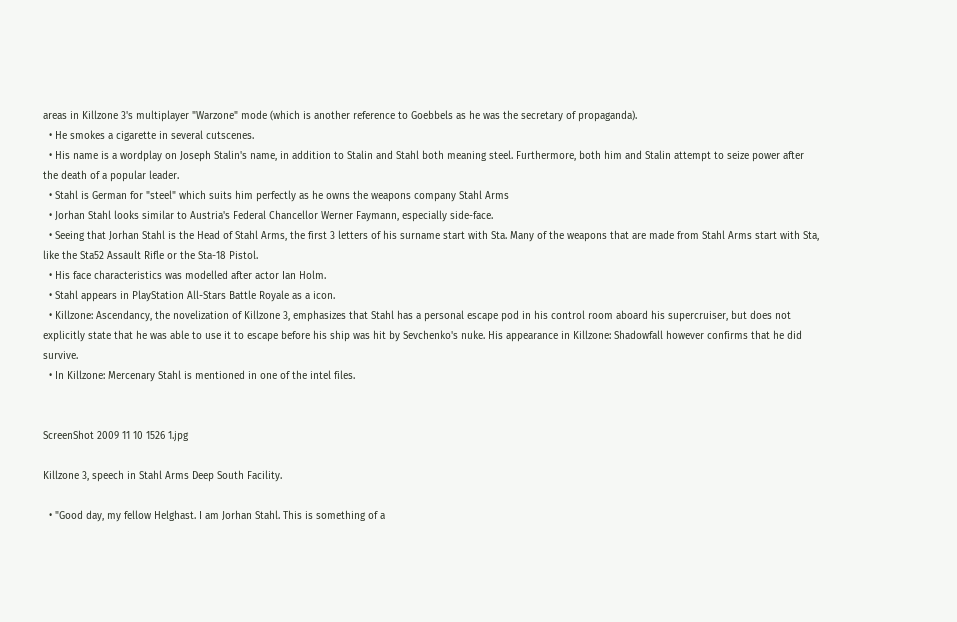areas in Killzone 3's multiplayer "Warzone" mode (which is another reference to Goebbels as he was the secretary of propaganda).
  • He smokes a cigarette in several cutscenes.
  • His name is a wordplay on Joseph Stalin's name, in addition to Stalin and Stahl both meaning steel. Furthermore, both him and Stalin attempt to seize power after the death of a popular leader.
  • Stahl is German for "steel" which suits him perfectly as he owns the weapons company Stahl Arms
  • Jorhan Stahl looks similar to Austria's Federal Chancellor Werner Faymann, especially side-face.
  • Seeing that Jorhan Stahl is the Head of Stahl Arms, the first 3 letters of his surname start with Sta. Many of the weapons that are made from Stahl Arms start with Sta, like the Sta52 Assault Rifle or the Sta-18 Pistol.
  • His face characteristics was modelled after actor Ian Holm.
  • Stahl appears in PlayStation All-Stars Battle Royale as a icon.
  • Killzone: Ascendancy, the novelization of Killzone 3, emphasizes that Stahl has a personal escape pod in his control room aboard his supercruiser, but does not explicitly state that he was able to use it to escape before his ship was hit by Sevchenko's nuke. His appearance in Killzone: Shadowfall however confirms that he did survive.
  • In Killzone: Mercenary Stahl is mentioned in one of the intel files.


ScreenShot 2009 11 10 1526 1.jpg

Killzone 3, speech in Stahl Arms Deep South Facility.

  • "Good day, my fellow Helghast. I am Jorhan Stahl. This is something of a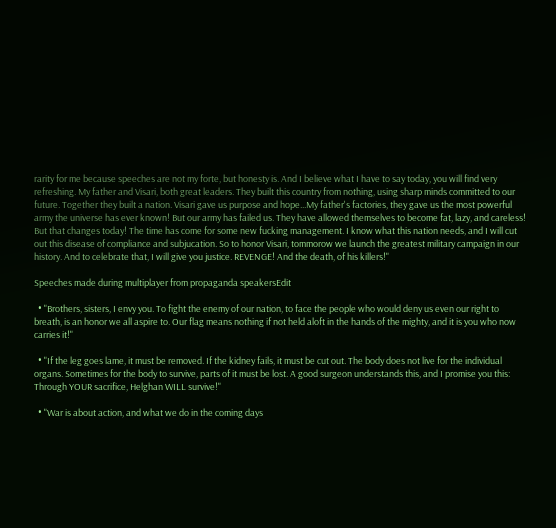rarity for me because speeches are not my forte, but honesty is. And I believe what I have to say today, you will find very refreshing. My father and Visari, both great leaders. They built this country from nothing, using sharp minds committed to our future. Together they built a nation. Visari gave us purpose and hope...My father's factories, they gave us the most powerful army the universe has ever known! But our army has failed us. They have allowed themselves to become fat, lazy, and careless! But that changes today! The time has come for some new fucking management. I know what this nation needs, and I will cut out this disease of compliance and subjucation. So to honor Visari, tommorow we launch the greatest military campaign in our history. And to celebrate that, I will give you justice. REVENGE! And the death, of his killers!"

Speeches made during multiplayer from propaganda speakersEdit

  • "Brothers, sisters, I envy you. To fight the enemy of our nation, to face the people who would deny us even our right to breath, is an honor we all aspire to. Our flag means nothing if not held aloft in the hands of the mighty, and it is you who now carries it!"

  • "If the leg goes lame, it must be removed. If the kidney fails, it must be cut out. The body does not live for the individual organs. Sometimes for the body to survive, parts of it must be lost. A good surgeon understands this, and I promise you this: Through YOUR sacrifice, Helghan WILL survive!"

  • "War is about action, and what we do in the coming days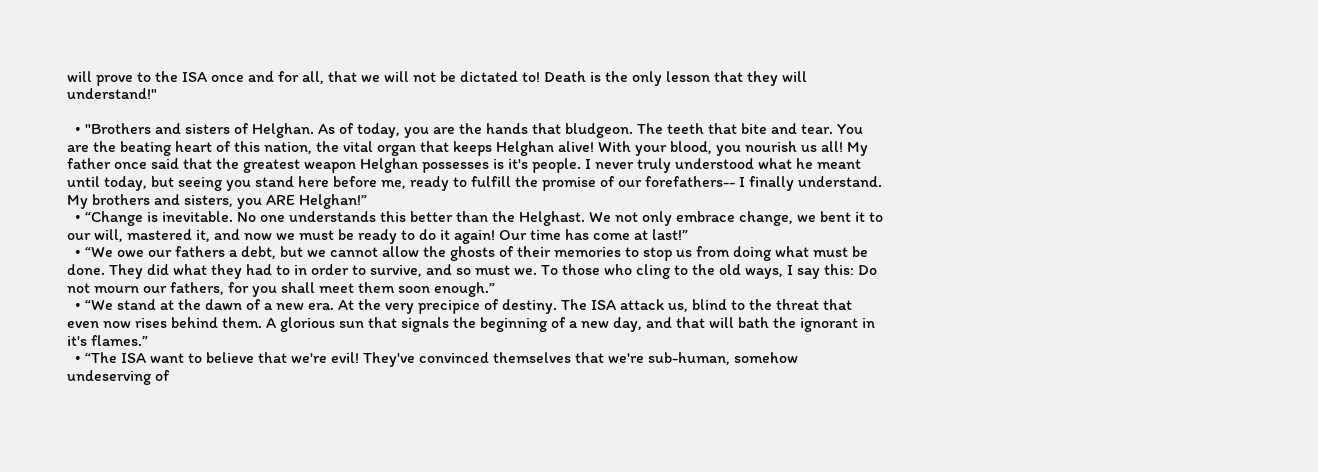will prove to the ISA once and for all, that we will not be dictated to! Death is the only lesson that they will understand!"

  • "Brothers and sisters of Helghan. As of today, you are the hands that bludgeon. The teeth that bite and tear. You are the beating heart of this nation, the vital organ that keeps Helghan alive! With your blood, you nourish us all! My father once said that the greatest weapon Helghan possesses is it's people. I never truly understood what he meant until today, but seeing you stand here before me, ready to fulfill the promise of our forefathers-- I finally understand. My brothers and sisters, you ARE Helghan!”
  • “Change is inevitable. No one understands this better than the Helghast. We not only embrace change, we bent it to our will, mastered it, and now we must be ready to do it again! Our time has come at last!”
  • “We owe our fathers a debt, but we cannot allow the ghosts of their memories to stop us from doing what must be done. They did what they had to in order to survive, and so must we. To those who cling to the old ways, I say this: Do not mourn our fathers, for you shall meet them soon enough.”
  • “We stand at the dawn of a new era. At the very precipice of destiny. The ISA attack us, blind to the threat that even now rises behind them. A glorious sun that signals the beginning of a new day, and that will bath the ignorant in it's flames.”
  • “The ISA want to believe that we're evil! They've convinced themselves that we're sub-human, somehow undeserving of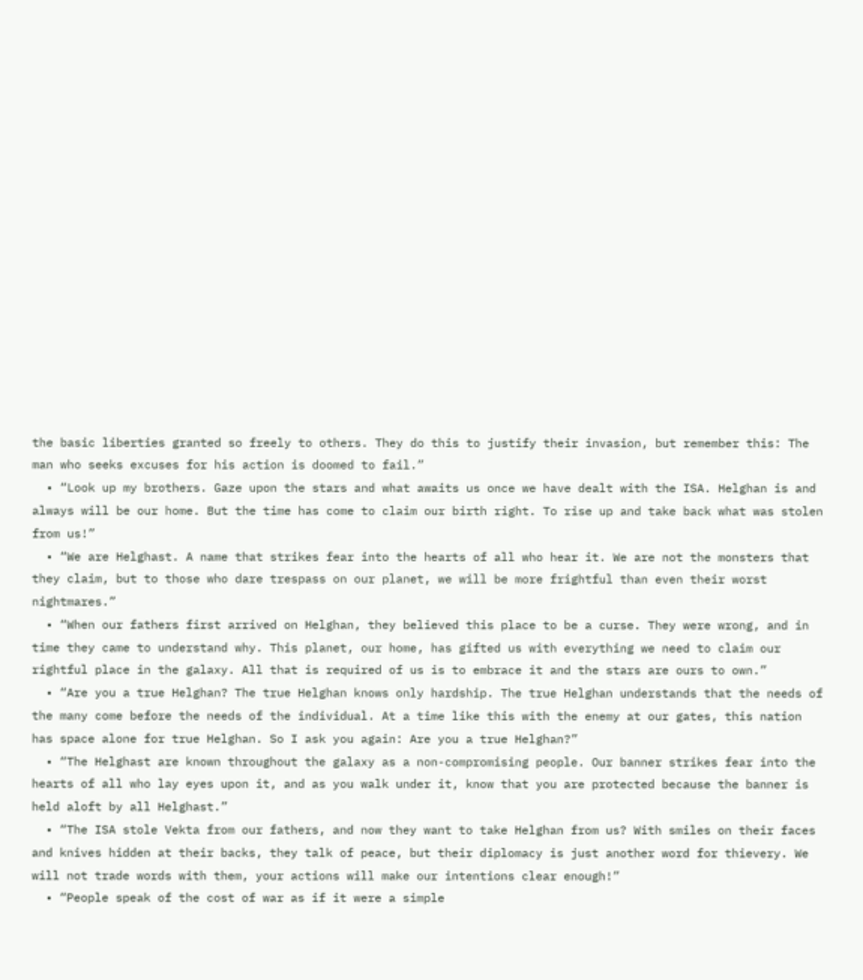the basic liberties granted so freely to others. They do this to justify their invasion, but remember this: The man who seeks excuses for his action is doomed to fail.”
  • “Look up my brothers. Gaze upon the stars and what awaits us once we have dealt with the ISA. Helghan is and always will be our home. But the time has come to claim our birth right. To rise up and take back what was stolen from us!”
  • “We are Helghast. A name that strikes fear into the hearts of all who hear it. We are not the monsters that they claim, but to those who dare trespass on our planet, we will be more frightful than even their worst nightmares.”
  • “When our fathers first arrived on Helghan, they believed this place to be a curse. They were wrong, and in time they came to understand why. This planet, our home, has gifted us with everything we need to claim our rightful place in the galaxy. All that is required of us is to embrace it and the stars are ours to own.”
  • “Are you a true Helghan? The true Helghan knows only hardship. The true Helghan understands that the needs of the many come before the needs of the individual. At a time like this with the enemy at our gates, this nation has space alone for true Helghan. So I ask you again: Are you a true Helghan?”
  • “The Helghast are known throughout the galaxy as a non-compromising people. Our banner strikes fear into the hearts of all who lay eyes upon it, and as you walk under it, know that you are protected because the banner is held aloft by all Helghast.”
  • “The ISA stole Vekta from our fathers, and now they want to take Helghan from us? With smiles on their faces and knives hidden at their backs, they talk of peace, but their diplomacy is just another word for thievery. We will not trade words with them, your actions will make our intentions clear enough!”
  • “People speak of the cost of war as if it were a simple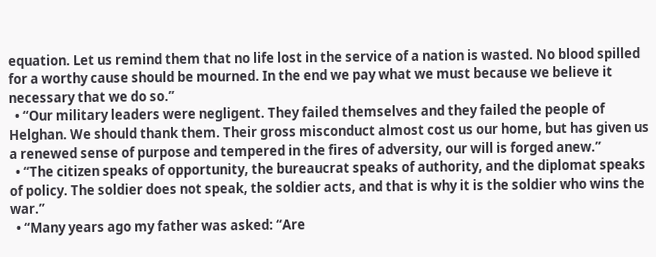equation. Let us remind them that no life lost in the service of a nation is wasted. No blood spilled for a worthy cause should be mourned. In the end we pay what we must because we believe it necessary that we do so.”
  • “Our military leaders were negligent. They failed themselves and they failed the people of Helghan. We should thank them. Their gross misconduct almost cost us our home, but has given us a renewed sense of purpose and tempered in the fires of adversity, our will is forged anew.”
  • “The citizen speaks of opportunity, the bureaucrat speaks of authority, and the diplomat speaks of policy. The soldier does not speak, the soldier acts, and that is why it is the soldier who wins the war.”
  • “Many years ago my father was asked: “Are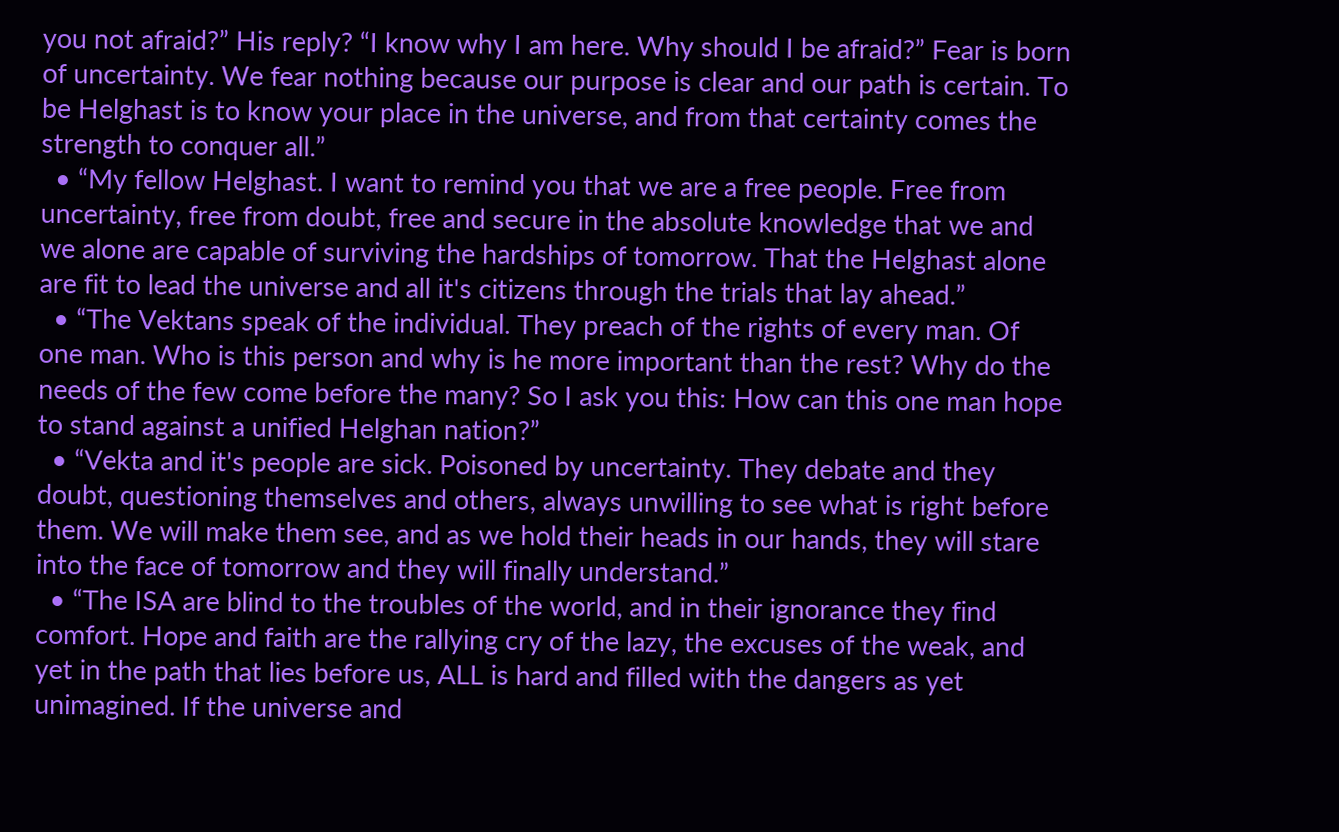you not afraid?” His reply? “I know why I am here. Why should I be afraid?” Fear is born of uncertainty. We fear nothing because our purpose is clear and our path is certain. To be Helghast is to know your place in the universe, and from that certainty comes the strength to conquer all.”
  • “My fellow Helghast. I want to remind you that we are a free people. Free from uncertainty, free from doubt, free and secure in the absolute knowledge that we and we alone are capable of surviving the hardships of tomorrow. That the Helghast alone are fit to lead the universe and all it's citizens through the trials that lay ahead.”
  • “The Vektans speak of the individual. They preach of the rights of every man. Of one man. Who is this person and why is he more important than the rest? Why do the needs of the few come before the many? So I ask you this: How can this one man hope to stand against a unified Helghan nation?”
  • “Vekta and it's people are sick. Poisoned by uncertainty. They debate and they doubt, questioning themselves and others, always unwilling to see what is right before them. We will make them see, and as we hold their heads in our hands, they will stare into the face of tomorrow and they will finally understand.”
  • “The ISA are blind to the troubles of the world, and in their ignorance they find comfort. Hope and faith are the rallying cry of the lazy, the excuses of the weak, and yet in the path that lies before us, ALL is hard and filled with the dangers as yet unimagined. If the universe and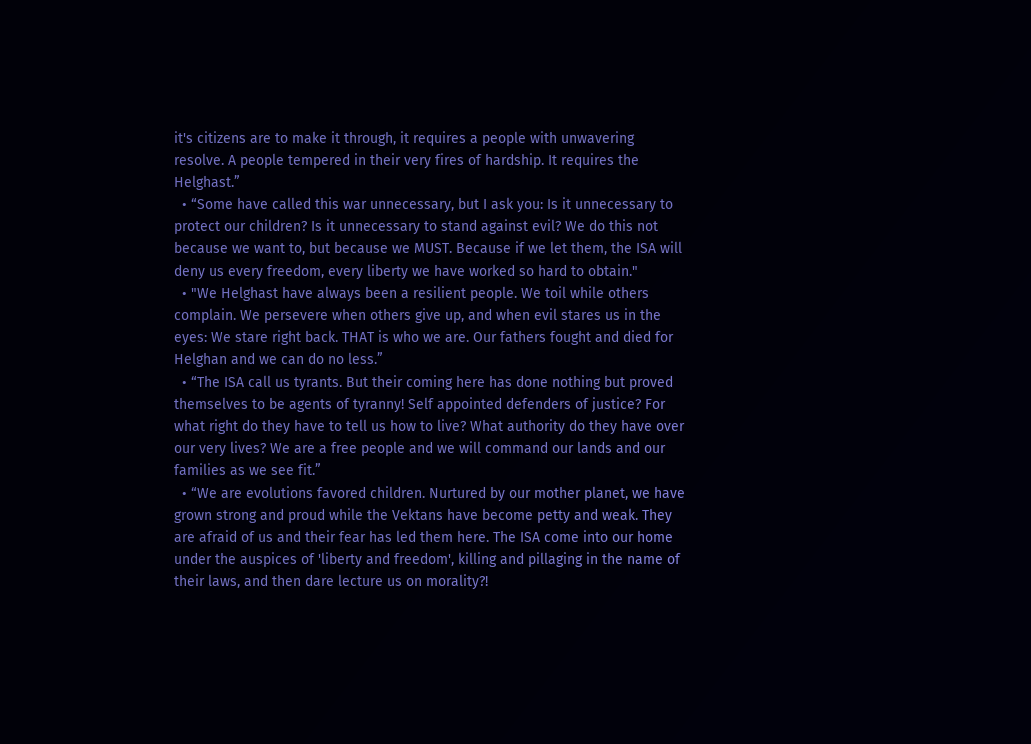it's citizens are to make it through, it requires a people with unwavering resolve. A people tempered in their very fires of hardship. It requires the Helghast.”
  • “Some have called this war unnecessary, but I ask you: Is it unnecessary to protect our children? Is it unnecessary to stand against evil? We do this not because we want to, but because we MUST. Because if we let them, the ISA will deny us every freedom, every liberty we have worked so hard to obtain."
  • "We Helghast have always been a resilient people. We toil while others complain. We persevere when others give up, and when evil stares us in the eyes: We stare right back. THAT is who we are. Our fathers fought and died for Helghan and we can do no less.”
  • “The ISA call us tyrants. But their coming here has done nothing but proved themselves to be agents of tyranny! Self appointed defenders of justice? For what right do they have to tell us how to live? What authority do they have over our very lives? We are a free people and we will command our lands and our families as we see fit.”
  • “We are evolutions favored children. Nurtured by our mother planet, we have grown strong and proud while the Vektans have become petty and weak. They are afraid of us and their fear has led them here. The ISA come into our home under the auspices of 'liberty and freedom', killing and pillaging in the name of their laws, and then dare lecture us on morality?!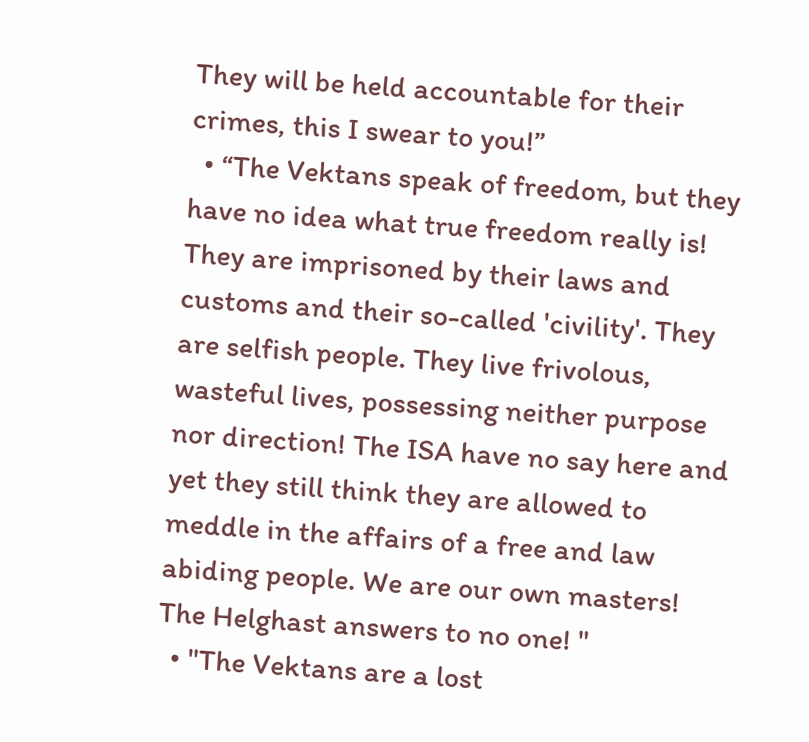They will be held accountable for their crimes, this I swear to you!”
  • “The Vektans speak of freedom, but they have no idea what true freedom really is! They are imprisoned by their laws and customs and their so-called 'civility'. They are selfish people. They live frivolous, wasteful lives, possessing neither purpose nor direction! The ISA have no say here and yet they still think they are allowed to meddle in the affairs of a free and law abiding people. We are our own masters! The Helghast answers to no one! "
  • "The Vektans are a lost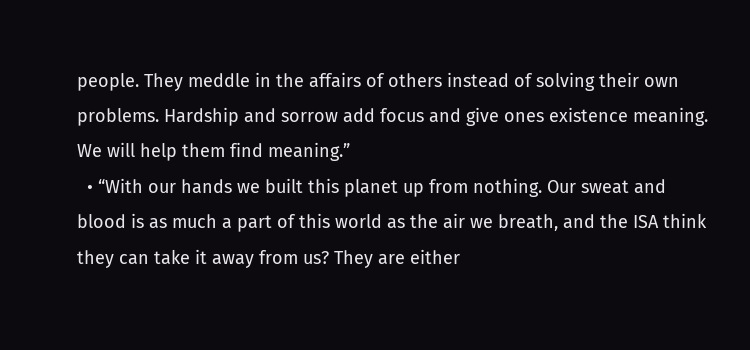people. They meddle in the affairs of others instead of solving their own problems. Hardship and sorrow add focus and give ones existence meaning. We will help them find meaning.”
  • “With our hands we built this planet up from nothing. Our sweat and blood is as much a part of this world as the air we breath, and the ISA think they can take it away from us? They are either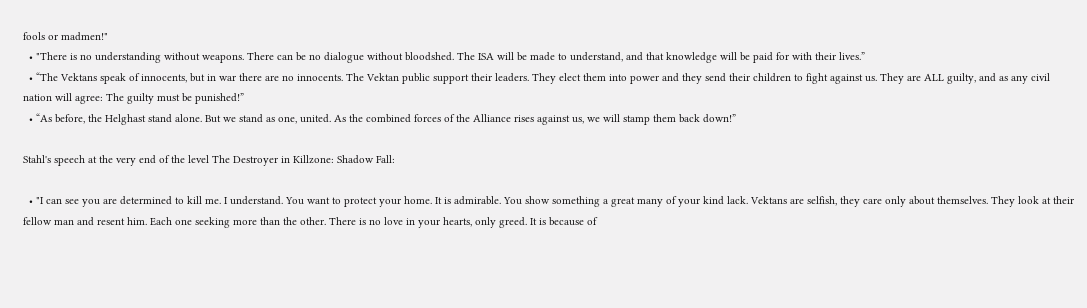fools or madmen!"
  • "There is no understanding without weapons. There can be no dialogue without bloodshed. The ISA will be made to understand, and that knowledge will be paid for with their lives.”
  • “The Vektans speak of innocents, but in war there are no innocents. The Vektan public support their leaders. They elect them into power and they send their children to fight against us. They are ALL guilty, and as any civil nation will agree: The guilty must be punished!”
  • “As before, the Helghast stand alone. But we stand as one, united. As the combined forces of the Alliance rises against us, we will stamp them back down!”

Stahl's speech at the very end of the level The Destroyer in Killzone: Shadow Fall:

  • "I can see you are determined to kill me. I understand. You want to protect your home. It is admirable. You show something a great many of your kind lack. Vektans are selfish, they care only about themselves. They look at their fellow man and resent him. Each one seeking more than the other. There is no love in your hearts, only greed. It is because of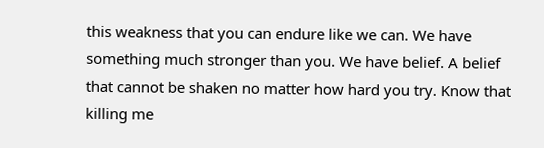this weakness that you can endure like we can. We have something much stronger than you. We have belief. A belief that cannot be shaken no matter how hard you try. Know that killing me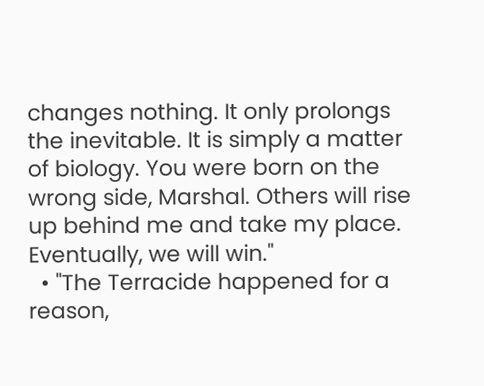changes nothing. It only prolongs the inevitable. It is simply a matter of biology. You were born on the wrong side, Marshal. Others will rise up behind me and take my place. Eventually, we will win."
  • "The Terracide happened for a reason,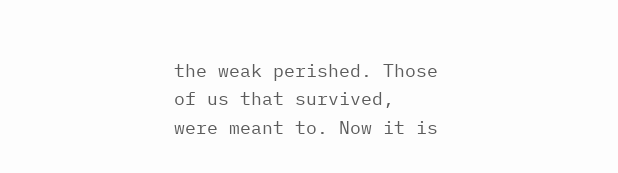the weak perished. Those of us that survived, were meant to. Now it is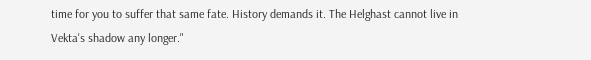time for you to suffer that same fate. History demands it. The Helghast cannot live in Vekta's shadow any longer."